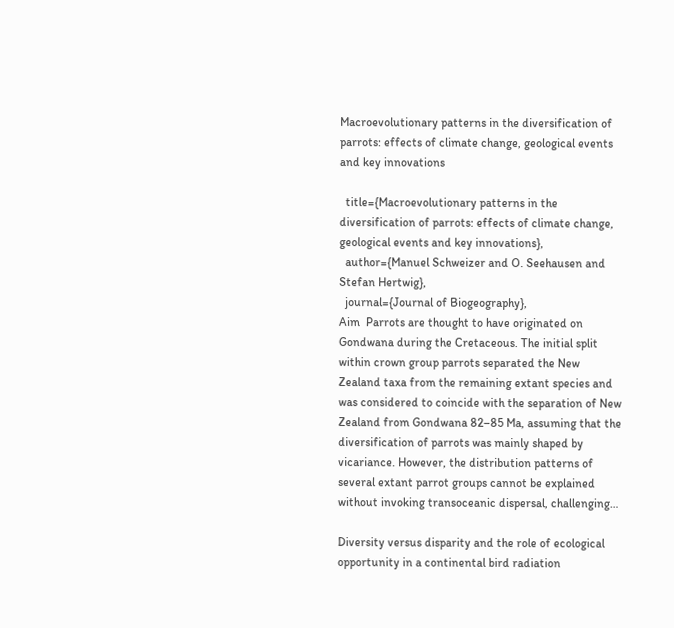Macroevolutionary patterns in the diversification of parrots: effects of climate change, geological events and key innovations

  title={Macroevolutionary patterns in the diversification of parrots: effects of climate change, geological events and key innovations},
  author={Manuel Schweizer and O. Seehausen and Stefan Hertwig},
  journal={Journal of Biogeography},
Aim  Parrots are thought to have originated on Gondwana during the Cretaceous. The initial split within crown group parrots separated the New Zealand taxa from the remaining extant species and was considered to coincide with the separation of New Zealand from Gondwana 82–85 Ma, assuming that the diversification of parrots was mainly shaped by vicariance. However, the distribution patterns of several extant parrot groups cannot be explained without invoking transoceanic dispersal, challenging…

Diversity versus disparity and the role of ecological opportunity in a continental bird radiation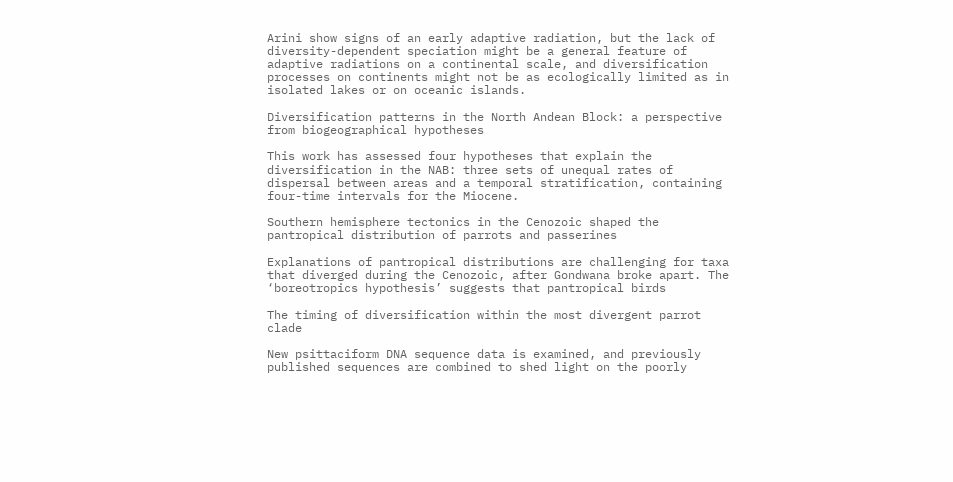Arini show signs of an early adaptive radiation, but the lack of diversity-dependent speciation might be a general feature of adaptive radiations on a continental scale, and diversification processes on continents might not be as ecologically limited as in isolated lakes or on oceanic islands.

Diversification patterns in the North Andean Block: a perspective from biogeographical hypotheses

This work has assessed four hypotheses that explain the diversification in the NAB: three sets of unequal rates of dispersal between areas and a temporal stratification, containing four-time intervals for the Miocene.

Southern hemisphere tectonics in the Cenozoic shaped the pantropical distribution of parrots and passerines

Explanations of pantropical distributions are challenging for taxa that diverged during the Cenozoic, after Gondwana broke apart. The ‘boreotropics hypothesis’ suggests that pantropical birds

The timing of diversification within the most divergent parrot clade

New psittaciform DNA sequence data is examined, and previously published sequences are combined to shed light on the poorly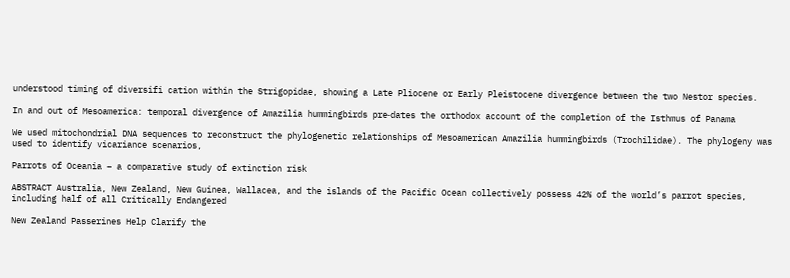understood timing of diversifi cation within the Strigopidae, showing a Late Pliocene or Early Pleistocene divergence between the two Nestor species.

In and out of Mesoamerica: temporal divergence of Amazilia hummingbirds pre‐dates the orthodox account of the completion of the Isthmus of Panama

We used mitochondrial DNA sequences to reconstruct the phylogenetic relationships of Mesoamerican Amazilia hummingbirds (Trochilidae). The phylogeny was used to identify vicariance scenarios,

Parrots of Oceania – a comparative study of extinction risk

ABSTRACT Australia, New Zealand, New Guinea, Wallacea, and the islands of the Pacific Ocean collectively possess 42% of the world’s parrot species, including half of all Critically Endangered

New Zealand Passerines Help Clarify the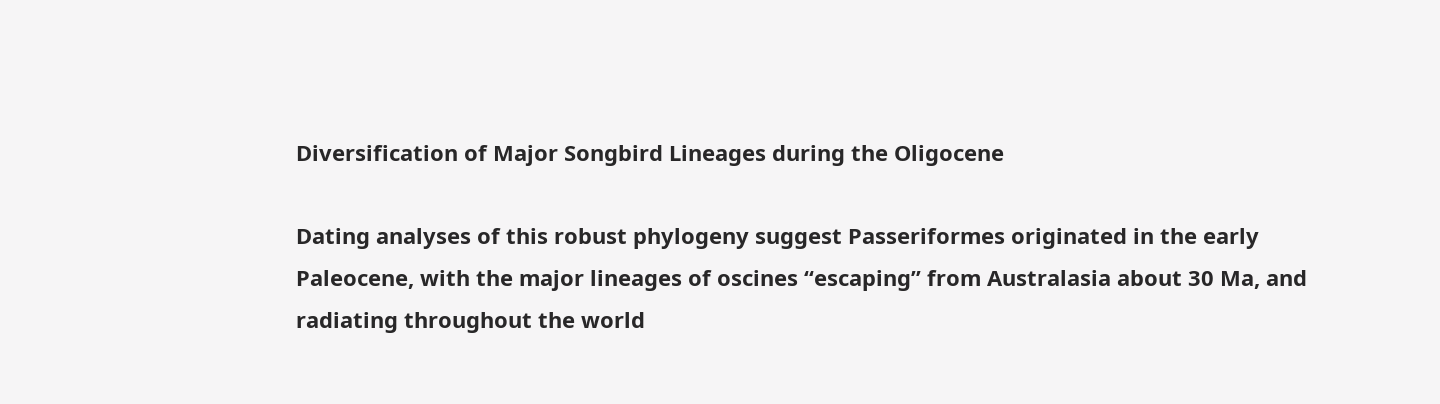Diversification of Major Songbird Lineages during the Oligocene

Dating analyses of this robust phylogeny suggest Passeriformes originated in the early Paleocene, with the major lineages of oscines “escaping” from Australasia about 30 Ma, and radiating throughout the world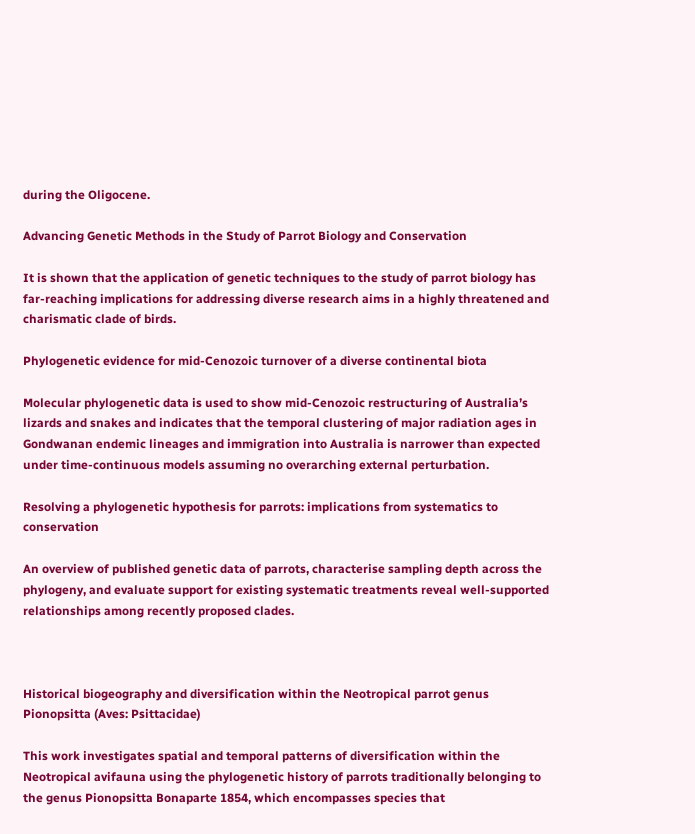during the Oligocene.

Advancing Genetic Methods in the Study of Parrot Biology and Conservation

It is shown that the application of genetic techniques to the study of parrot biology has far-reaching implications for addressing diverse research aims in a highly threatened and charismatic clade of birds.

Phylogenetic evidence for mid-Cenozoic turnover of a diverse continental biota

Molecular phylogenetic data is used to show mid-Cenozoic restructuring of Australia’s lizards and snakes and indicates that the temporal clustering of major radiation ages in Gondwanan endemic lineages and immigration into Australia is narrower than expected under time-continuous models assuming no overarching external perturbation.

Resolving a phylogenetic hypothesis for parrots: implications from systematics to conservation

An overview of published genetic data of parrots, characterise sampling depth across the phylogeny, and evaluate support for existing systematic treatments reveal well-supported relationships among recently proposed clades.



Historical biogeography and diversification within the Neotropical parrot genus Pionopsitta (Aves: Psittacidae)

This work investigates spatial and temporal patterns of diversification within the Neotropical avifauna using the phylogenetic history of parrots traditionally belonging to the genus Pionopsitta Bonaparte 1854, which encompasses species that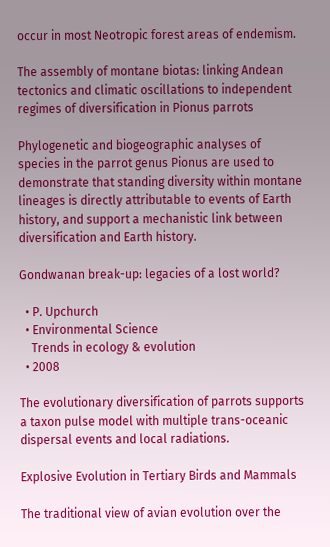occur in most Neotropic forest areas of endemism.

The assembly of montane biotas: linking Andean tectonics and climatic oscillations to independent regimes of diversification in Pionus parrots

Phylogenetic and biogeographic analyses of species in the parrot genus Pionus are used to demonstrate that standing diversity within montane lineages is directly attributable to events of Earth history, and support a mechanistic link between diversification and Earth history.

Gondwanan break-up: legacies of a lost world?

  • P. Upchurch
  • Environmental Science
    Trends in ecology & evolution
  • 2008

The evolutionary diversification of parrots supports a taxon pulse model with multiple trans-oceanic dispersal events and local radiations.

Explosive Evolution in Tertiary Birds and Mammals

The traditional view of avian evolution over the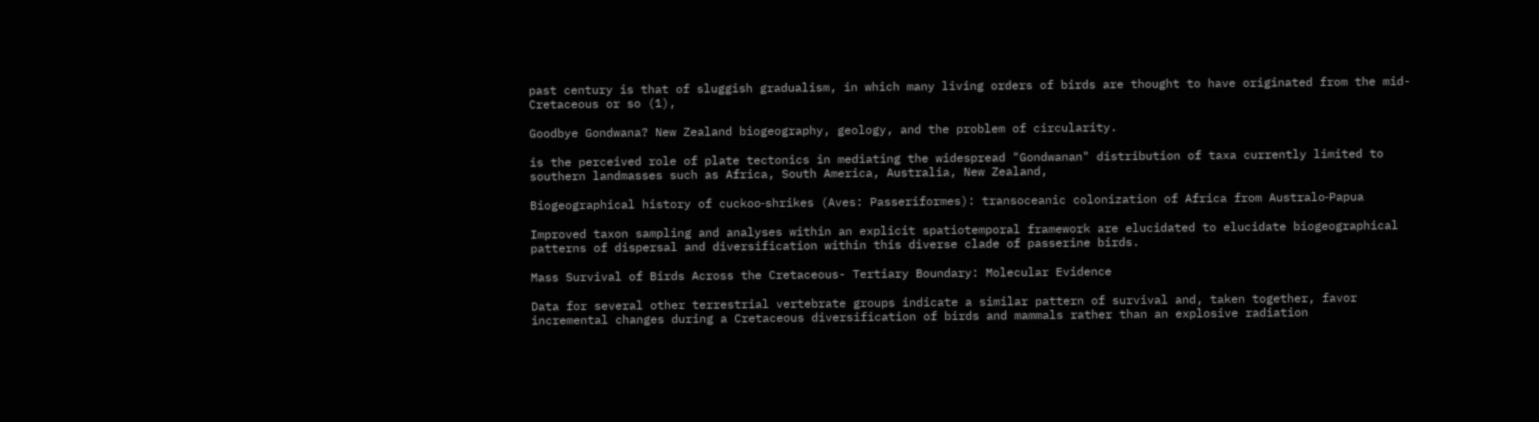past century is that of sluggish gradualism, in which many living orders of birds are thought to have originated from the mid-Cretaceous or so (1),

Goodbye Gondwana? New Zealand biogeography, geology, and the problem of circularity.

is the perceived role of plate tectonics in mediating the widespread "Gondwanan" distribution of taxa currently limited to southern landmasses such as Africa, South America, Australia, New Zealand,

Biogeographical history of cuckoo‐shrikes (Aves: Passeriformes): transoceanic colonization of Africa from Australo‐Papua

Improved taxon sampling and analyses within an explicit spatiotemporal framework are elucidated to elucidate biogeographical patterns of dispersal and diversification within this diverse clade of passerine birds.

Mass Survival of Birds Across the Cretaceous- Tertiary Boundary: Molecular Evidence

Data for several other terrestrial vertebrate groups indicate a similar pattern of survival and, taken together, favor incremental changes during a Cretaceous diversification of birds and mammals rather than an explosive radiation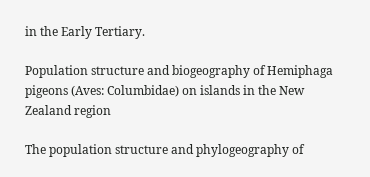in the Early Tertiary.

Population structure and biogeography of Hemiphaga pigeons (Aves: Columbidae) on islands in the New Zealand region

The population structure and phylogeography of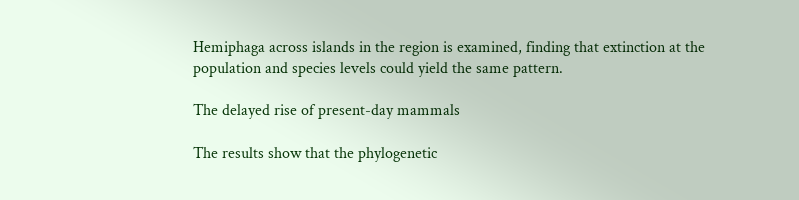Hemiphaga across islands in the region is examined, finding that extinction at the population and species levels could yield the same pattern.

The delayed rise of present-day mammals

The results show that the phylogenetic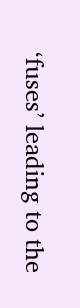‘fuses’ leading to the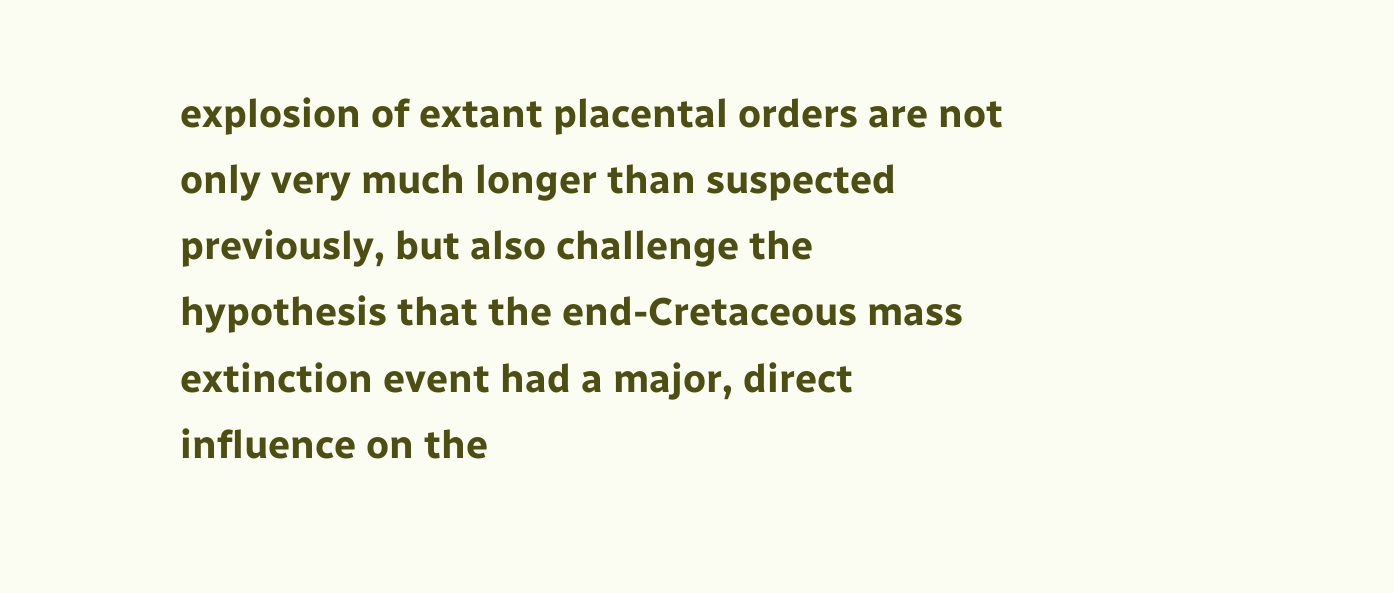explosion of extant placental orders are not only very much longer than suspected previously, but also challenge the hypothesis that the end-Cretaceous mass extinction event had a major, direct influence on the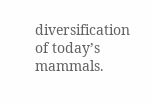diversification of today’s mammals.